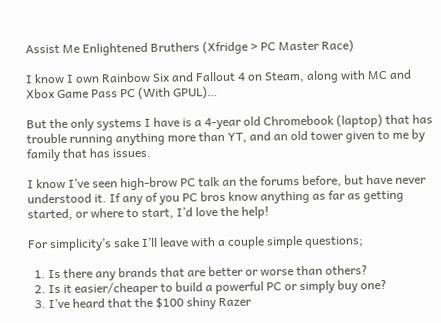Assist Me Enlightened Bruthers (Xfridge > PC Master Race)

I know I own Rainbow Six and Fallout 4 on Steam, along with MC and Xbox Game Pass PC (With GPUL)…

But the only systems I have is a 4-year old Chromebook (laptop) that has trouble running anything more than YT, and an old tower given to me by family that has issues.

I know I’ve seen high-brow PC talk an the forums before, but have never understood it. If any of you PC bros know anything as far as getting started, or where to start, I’d love the help!

For simplicity’s sake I’ll leave with a couple simple questions;

  1. Is there any brands that are better or worse than others?
  2. Is it easier/cheaper to build a powerful PC or simply buy one?
  3. I’ve heard that the $100 shiny Razer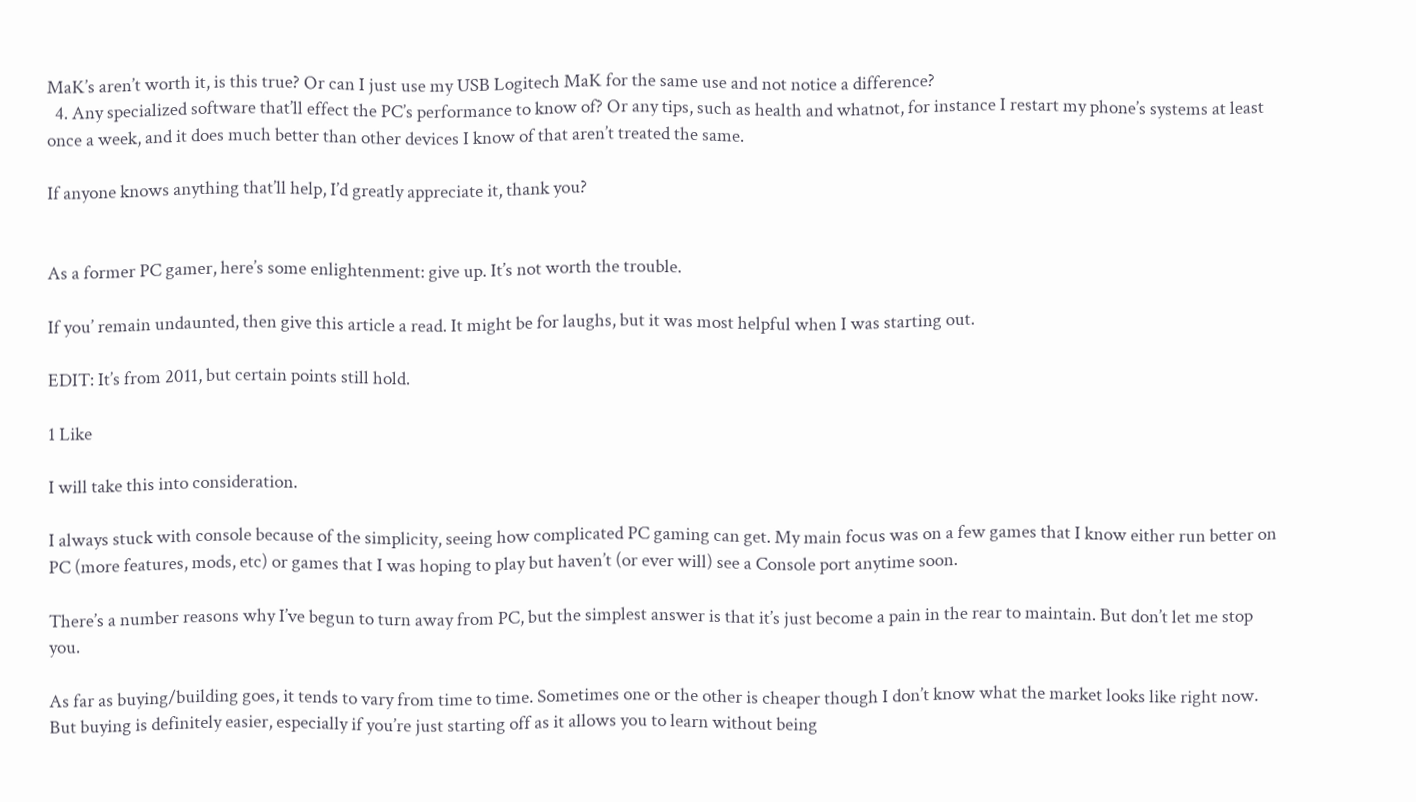MaK’s aren’t worth it, is this true? Or can I just use my USB Logitech MaK for the same use and not notice a difference?
  4. Any specialized software that’ll effect the PC’s performance to know of? Or any tips, such as health and whatnot, for instance I restart my phone’s systems at least once a week, and it does much better than other devices I know of that aren’t treated the same.

If anyone knows anything that’ll help, I’d greatly appreciate it, thank you?


As a former PC gamer, here’s some enlightenment: give up. It’s not worth the trouble.

If you’ remain undaunted, then give this article a read. It might be for laughs, but it was most helpful when I was starting out.

EDIT: It’s from 2011, but certain points still hold.

1 Like

I will take this into consideration.

I always stuck with console because of the simplicity, seeing how complicated PC gaming can get. My main focus was on a few games that I know either run better on PC (more features, mods, etc) or games that I was hoping to play but haven’t (or ever will) see a Console port anytime soon.

There’s a number reasons why I’ve begun to turn away from PC, but the simplest answer is that it’s just become a pain in the rear to maintain. But don’t let me stop you.

As far as buying/building goes, it tends to vary from time to time. Sometimes one or the other is cheaper though I don’t know what the market looks like right now. But buying is definitely easier, especially if you’re just starting off as it allows you to learn without being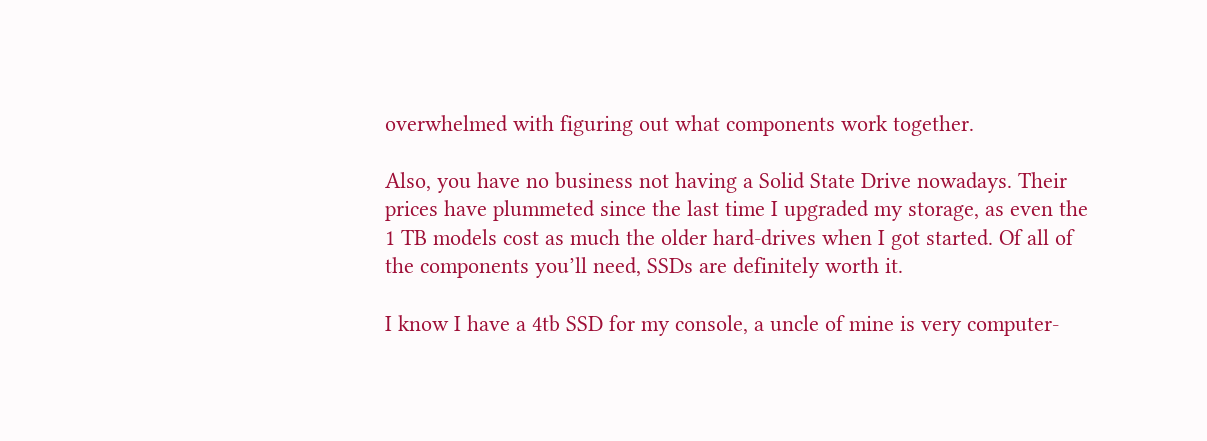overwhelmed with figuring out what components work together.

Also, you have no business not having a Solid State Drive nowadays. Their prices have plummeted since the last time I upgraded my storage, as even the 1 TB models cost as much the older hard-drives when I got started. Of all of the components you’ll need, SSDs are definitely worth it.

I know I have a 4tb SSD for my console, a uncle of mine is very computer-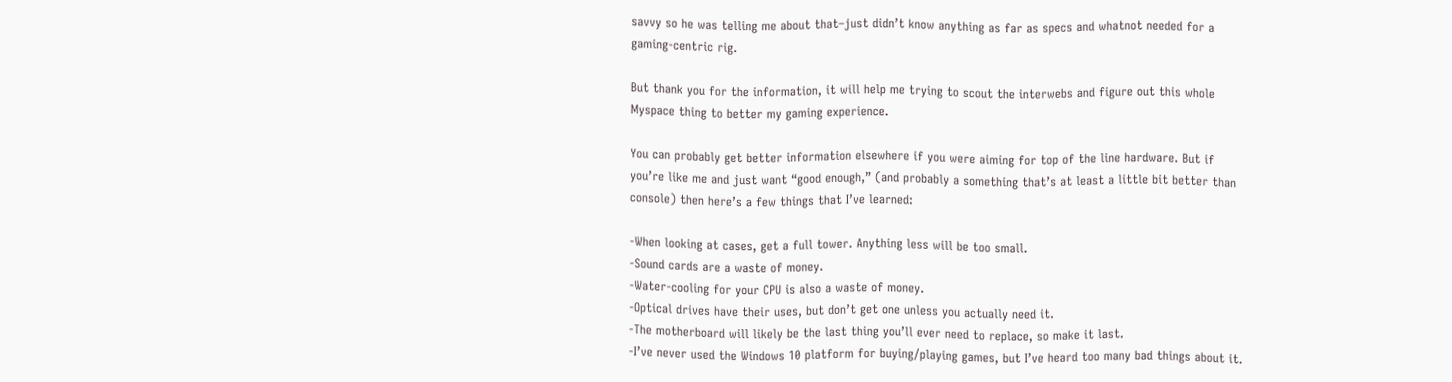savvy so he was telling me about that–just didn’t know anything as far as specs and whatnot needed for a gaming-centric rig.

But thank you for the information, it will help me trying to scout the interwebs and figure out this whole Myspace thing to better my gaming experience.

You can probably get better information elsewhere if you were aiming for top of the line hardware. But if you’re like me and just want “good enough,” (and probably a something that’s at least a little bit better than console) then here’s a few things that I’ve learned:

-When looking at cases, get a full tower. Anything less will be too small.
-Sound cards are a waste of money.
-Water-cooling for your CPU is also a waste of money.
-Optical drives have their uses, but don’t get one unless you actually need it.
-The motherboard will likely be the last thing you’ll ever need to replace, so make it last.
-I’ve never used the Windows 10 platform for buying/playing games, but I’ve heard too many bad things about it.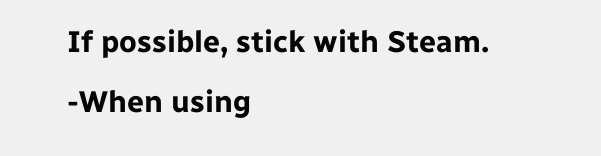If possible, stick with Steam.
-When using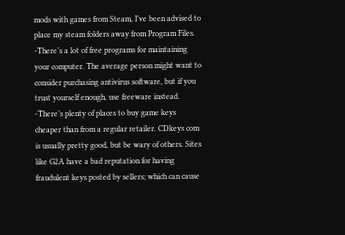mods with games from Steam, I’ve been advised to place my steam folders away from Program Files.
-There’s a lot of free programs for maintaining your computer. The average person might want to consider purchasing antivirus software, but if you trust yourself enough, use freeware instead.
-There’s plenty of places to buy game keys cheaper than from a regular retailer. CDkeys com is usually pretty good, but be wary of others. Sites like G2A have a bad reputation for having fraudulent keys posted by sellers; which can cause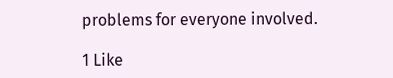problems for everyone involved.

1 Like